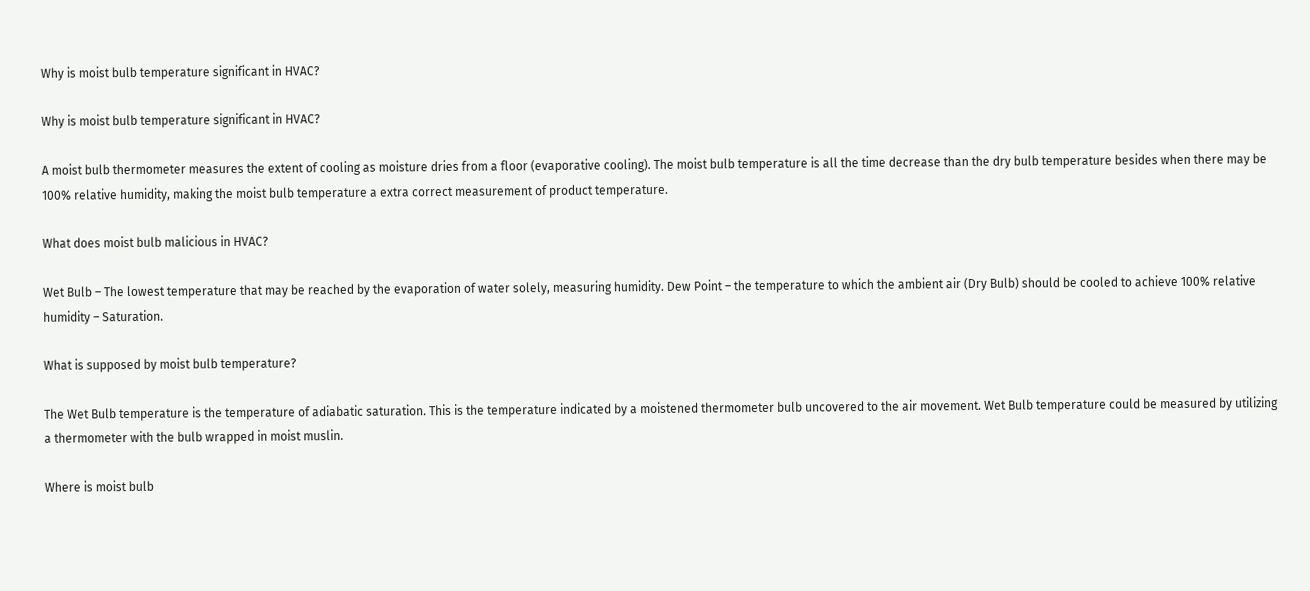Why is moist bulb temperature significant in HVAC?

Why is moist bulb temperature significant in HVAC?

A moist bulb thermometer measures the extent of cooling as moisture dries from a floor (evaporative cooling). The moist bulb temperature is all the time decrease than the dry bulb temperature besides when there may be 100% relative humidity, making the moist bulb temperature a extra correct measurement of product temperature.

What does moist bulb malicious in HVAC?

Wet Bulb – The lowest temperature that may be reached by the evaporation of water solely, measuring humidity. Dew Point – the temperature to which the ambient air (Dry Bulb) should be cooled to achieve 100% relative humidity – Saturation.

What is supposed by moist bulb temperature?

The Wet Bulb temperature is the temperature of adiabatic saturation. This is the temperature indicated by a moistened thermometer bulb uncovered to the air movement. Wet Bulb temperature could be measured by utilizing a thermometer with the bulb wrapped in moist muslin.

Where is moist bulb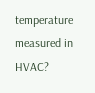temperature measured in HVAC?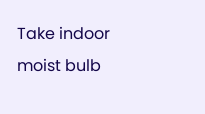Take indoor moist bulb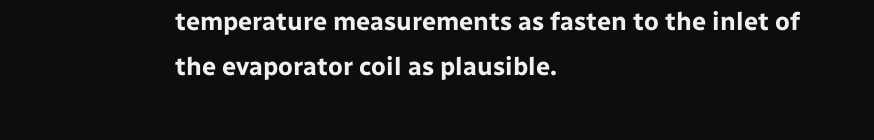temperature measurements as fasten to the inlet of the evaporator coil as plausible.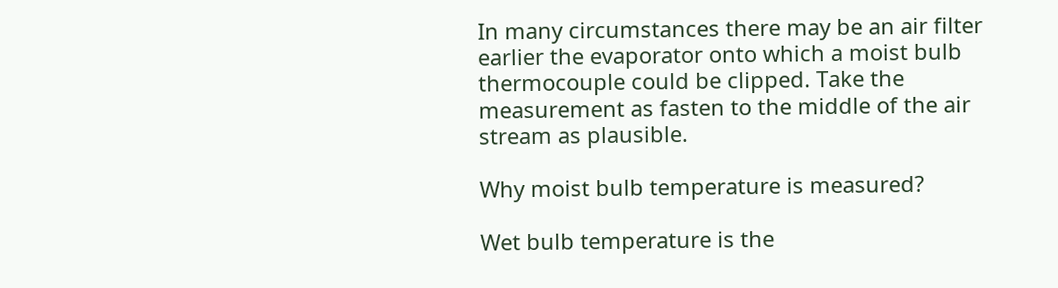In many circumstances there may be an air filter earlier the evaporator onto which a moist bulb thermocouple could be clipped. Take the measurement as fasten to the middle of the air stream as plausible.

Why moist bulb temperature is measured?

Wet bulb temperature is the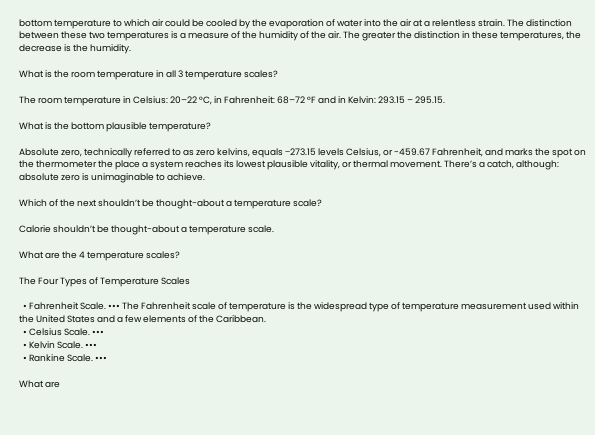bottom temperature to which air could be cooled by the evaporation of water into the air at a relentless strain. The distinction between these two temperatures is a measure of the humidity of the air. The greater the distinction in these temperatures, the decrease is the humidity.

What is the room temperature in all 3 temperature scales?

The room temperature in Celsius: 20–22 °C, in Fahrenheit: 68–72 °F and in Kelvin: 293.15 – 295.15.

What is the bottom plausible temperature?

Absolute zero, technically referred to as zero kelvins, equals −273.15 levels Celsius, or -459.67 Fahrenheit, and marks the spot on the thermometer the place a system reaches its lowest plausible vitality, or thermal movement. There’s a catch, although: absolute zero is unimaginable to achieve.

Which of the next shouldn’t be thought-about a temperature scale?

Calorie shouldn’t be thought-about a temperature scale.

What are the 4 temperature scales?

The Four Types of Temperature Scales

  • Fahrenheit Scale. ••• The Fahrenheit scale of temperature is the widespread type of temperature measurement used within the United States and a few elements of the Caribbean.
  • Celsius Scale. •••
  • Kelvin Scale. •••
  • Rankine Scale. •••

What are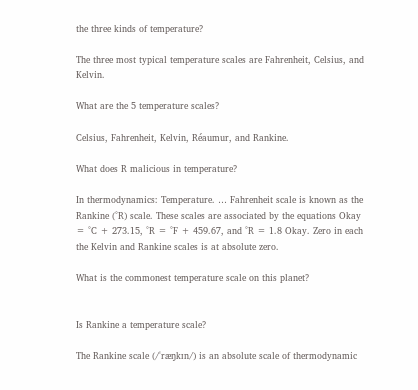the three kinds of temperature?

The three most typical temperature scales are Fahrenheit, Celsius, and Kelvin.

What are the 5 temperature scales?

Celsius, Fahrenheit, Kelvin, Réaumur, and Rankine.

What does R malicious in temperature?

In thermodynamics: Temperature. … Fahrenheit scale is known as the Rankine (°R) scale. These scales are associated by the equations Okay = °C + 273.15, °R = °F + 459.67, and °R = 1.8 Okay. Zero in each the Kelvin and Rankine scales is at absolute zero.

What is the commonest temperature scale on this planet?


Is Rankine a temperature scale?

The Rankine scale (/ˈræŋkɪn/) is an absolute scale of thermodynamic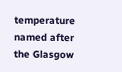temperature named after the Glasgow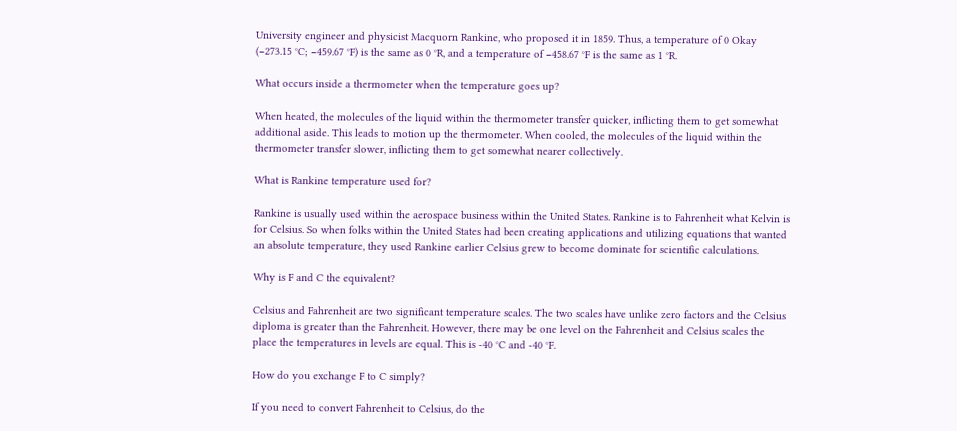University engineer and physicist Macquorn Rankine, who proposed it in 1859. Thus, a temperature of 0 Okay (−273.15 °C; −459.67 °F) is the same as 0 °R, and a temperature of −458.67 °F is the same as 1 °R.

What occurs inside a thermometer when the temperature goes up?

When heated, the molecules of the liquid within the thermometer transfer quicker, inflicting them to get somewhat additional aside. This leads to motion up the thermometer. When cooled, the molecules of the liquid within the thermometer transfer slower, inflicting them to get somewhat nearer collectively.

What is Rankine temperature used for?

Rankine is usually used within the aerospace business within the United States. Rankine is to Fahrenheit what Kelvin is for Celsius. So when folks within the United States had been creating applications and utilizing equations that wanted an absolute temperature, they used Rankine earlier Celsius grew to become dominate for scientific calculations.

Why is F and C the equivalent?

Celsius and Fahrenheit are two significant temperature scales. The two scales have unlike zero factors and the Celsius diploma is greater than the Fahrenheit. However, there may be one level on the Fahrenheit and Celsius scales the place the temperatures in levels are equal. This is -40 °C and -40 °F.

How do you exchange F to C simply?

If you need to convert Fahrenheit to Celsius, do the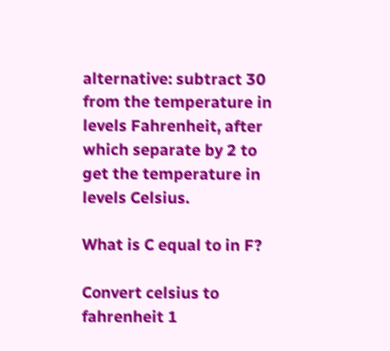alternative: subtract 30 from the temperature in levels Fahrenheit, after which separate by 2 to get the temperature in levels Celsius.

What is C equal to in F?

Convert celsius to fahrenheit 1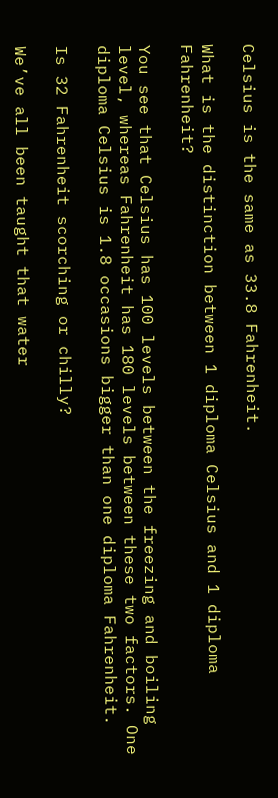Celsius is the same as 33.8 Fahrenheit.

What is the distinction between 1 diploma Celsius and 1 diploma Fahrenheit?

You see that Celsius has 100 levels between the freezing and boiling level, whereas Fahrenheit has 180 levels between these two factors. One diploma Celsius is 1.8 occasions bigger than one diploma Fahrenheit.

Is 32 Fahrenheit scorching or chilly?

We’ve all been taught that water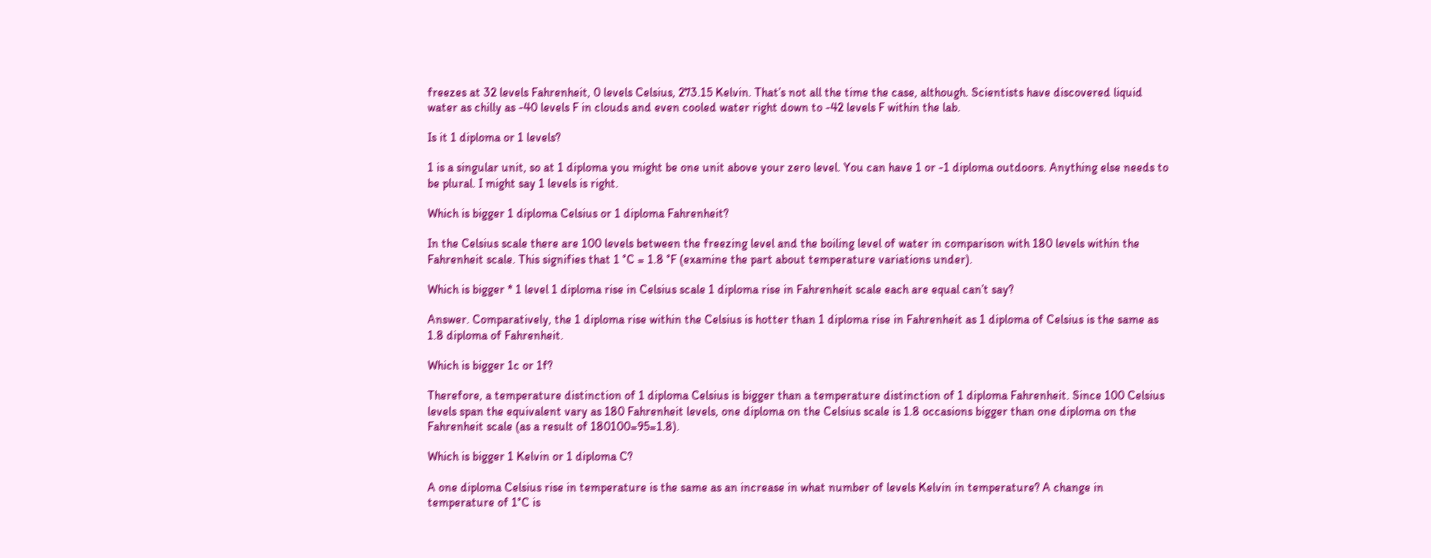freezes at 32 levels Fahrenheit, 0 levels Celsius, 273.15 Kelvin. That’s not all the time the case, although. Scientists have discovered liquid water as chilly as -40 levels F in clouds and even cooled water right down to -42 levels F within the lab.

Is it 1 diploma or 1 levels?

1 is a singular unit, so at 1 diploma you might be one unit above your zero level. You can have 1 or -1 diploma outdoors. Anything else needs to be plural. I might say 1 levels is right.

Which is bigger 1 diploma Celsius or 1 diploma Fahrenheit?

In the Celsius scale there are 100 levels between the freezing level and the boiling level of water in comparison with 180 levels within the Fahrenheit scale. This signifies that 1 °C = 1.8 °F (examine the part about temperature variations under).

Which is bigger * 1 level 1 diploma rise in Celsius scale 1 diploma rise in Fahrenheit scale each are equal can’t say?

Answer. Comparatively, the 1 diploma rise within the Celsius is hotter than 1 diploma rise in Fahrenheit as 1 diploma of Celsius is the same as 1.8 diploma of Fahrenheit.

Which is bigger 1c or 1f?

Therefore, a temperature distinction of 1 diploma Celsius is bigger than a temperature distinction of 1 diploma Fahrenheit. Since 100 Celsius levels span the equivalent vary as 180 Fahrenheit levels, one diploma on the Celsius scale is 1.8 occasions bigger than one diploma on the Fahrenheit scale (as a result of 180100=95=1.8).

Which is bigger 1 Kelvin or 1 diploma C?

A one diploma Celsius rise in temperature is the same as an increase in what number of levels Kelvin in temperature? A change in temperature of 1°C is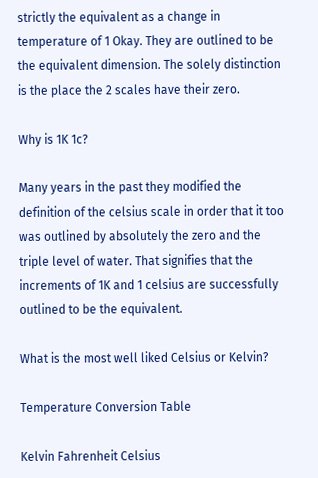strictly the equivalent as a change in temperature of 1 Okay. They are outlined to be the equivalent dimension. The solely distinction is the place the 2 scales have their zero.

Why is 1K 1c?

Many years in the past they modified the definition of the celsius scale in order that it too was outlined by absolutely the zero and the triple level of water. That signifies that the increments of 1K and 1 celsius are successfully outlined to be the equivalent.

What is the most well liked Celsius or Kelvin?

Temperature Conversion Table

Kelvin Fahrenheit Celsius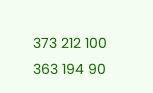373 212 100
363 194 90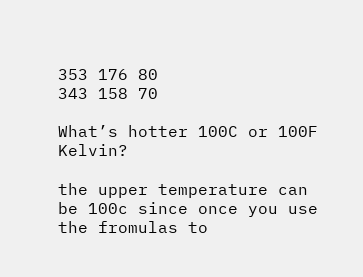353 176 80
343 158 70

What’s hotter 100C or 100F Kelvin?

the upper temperature can be 100c since once you use the fromulas to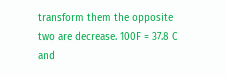transform them the opposite two are decrease. 100F = 37.8 C and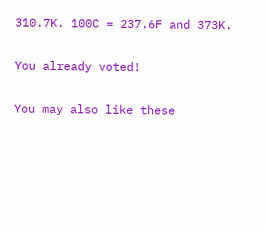310.7K. 100C = 237.6F and 373K.

You already voted!

You may also like these